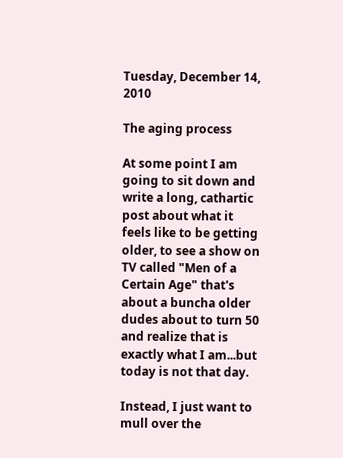Tuesday, December 14, 2010

The aging process

At some point I am going to sit down and write a long, cathartic post about what it feels like to be getting older, to see a show on TV called "Men of a Certain Age" that's about a buncha older dudes about to turn 50 and realize that is exactly what I am...but today is not that day.

Instead, I just want to mull over the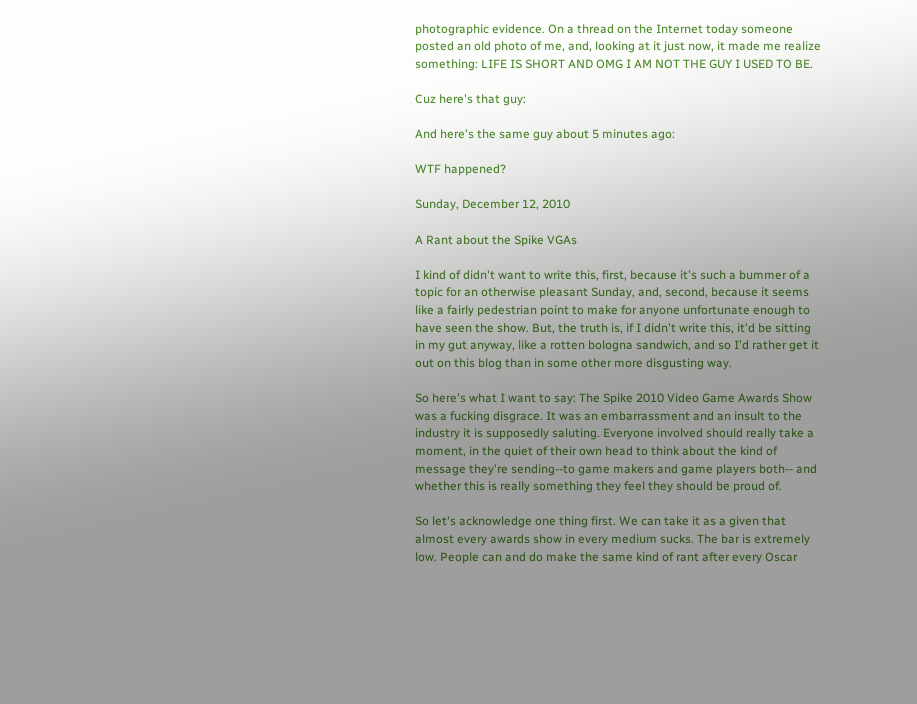photographic evidence. On a thread on the Internet today someone posted an old photo of me, and, looking at it just now, it made me realize something: LIFE IS SHORT AND OMG I AM NOT THE GUY I USED TO BE.

Cuz here's that guy:

And here's the same guy about 5 minutes ago:

WTF happened?

Sunday, December 12, 2010

A Rant about the Spike VGAs

I kind of didn't want to write this, first, because it's such a bummer of a topic for an otherwise pleasant Sunday, and, second, because it seems like a fairly pedestrian point to make for anyone unfortunate enough to have seen the show. But, the truth is, if I didn't write this, it'd be sitting in my gut anyway, like a rotten bologna sandwich, and so I'd rather get it out on this blog than in some other more disgusting way.

So here's what I want to say: The Spike 2010 Video Game Awards Show was a fucking disgrace. It was an embarrassment and an insult to the industry it is supposedly saluting. Everyone involved should really take a moment, in the quiet of their own head to think about the kind of message they're sending--to game makers and game players both-- and whether this is really something they feel they should be proud of.

So let's acknowledge one thing first. We can take it as a given that almost every awards show in every medium sucks. The bar is extremely low. People can and do make the same kind of rant after every Oscar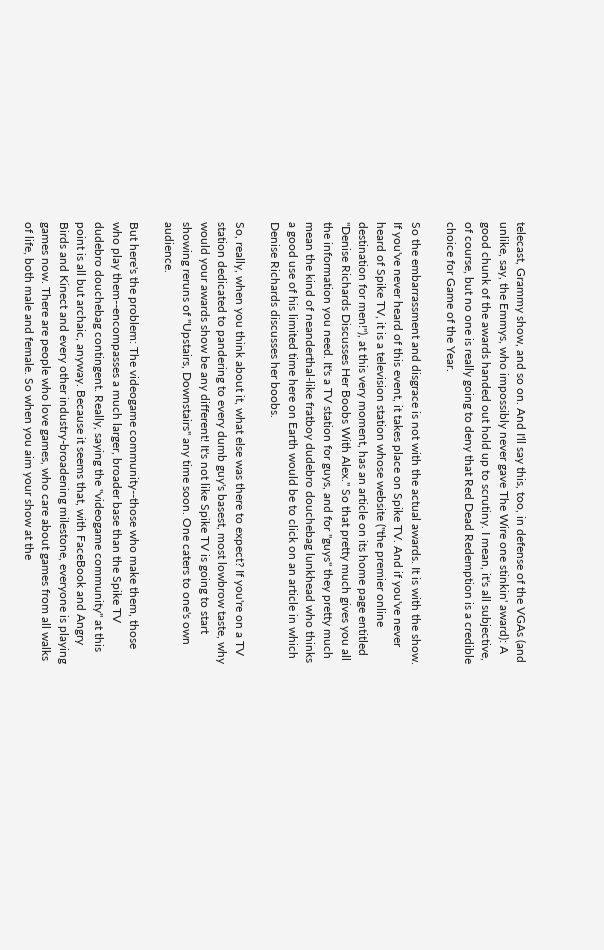telecast, Grammy show, and so on. And I'll say this, too, in defense of the VGAs (and unlike, say, the Emmys, who impossibly never gave The Wire one stinkin' award): A good chunk of the awards handed out hold up to scrutiny. I mean, it's all subjective, of course, but no one is really going to deny that Red Dead Redemption is a credible choice for Game of the Year.

So the embarrassment and disgrace is not with the actual awards. It is with the show. If you've never heard of this event, it takes place on Spike TV. And if you've never heard of Spike TV, it is a television station whose website ("the premier online destination for men!"), at this very moment, has an article on its home page entitled "Denise Richards Discusses Her Boobs With Alex." So that pretty much gives you all the information you need. It's a TV station for guys, and for "guys" they pretty much mean the kind of neanderthal-like fratboy dudebro douchebag lunkhead who thinks a good use of his limited time here on Earth would be to click on an article in which Denise Richards discusses her boobs.

So, really, when you think about it, what else was there to expect? If you're on a TV station dedicated to pandering to every dumb guy's basest, most lowbrow taste, why would your awards show be any different! It's not like Spike TV is going to start showing reruns of "Upstairs, Downstairs" any time soon. One caters to one's own audience.

But here's the problem: The videogame community--those who make them, those who play them--encompasses a much larger, broader base than the Spike TV dudebro douchebag contingent. Really, saying the "videogame community" at this point is all but archaic, anyway. Because it seems that, with FaceBook and Angry Birds and Kinect and every other industry-broadening milestone, everyone is playing games now. There are people who love games, who care about games from all walks of life, both male and female. So when you aim your show at the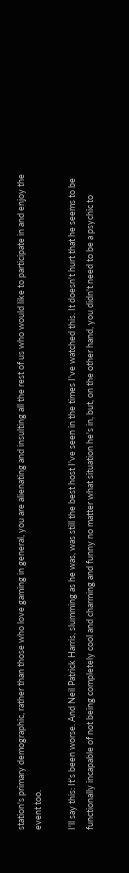station's primary demographic, rather than those who love gaming in general, you are alienating and insulting all the rest of us who would like to participate in and enjoy the event too.

I'll say this: It's been worse. And Neil Patrick Harris, slumming as he was, was still the best host I've seen in the times I've watched this. It doesn't hurt that he seems to be functionally incapable of not being completely cool and charming and funny no matter what situation he's in, but, on the other hand, you didn't need to be a psychic to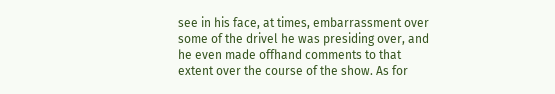see in his face, at times, embarrassment over some of the drivel he was presiding over, and he even made offhand comments to that extent over the course of the show. As for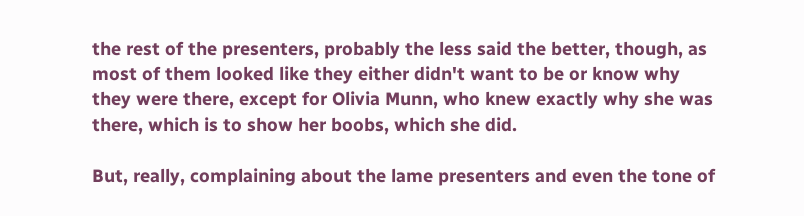the rest of the presenters, probably the less said the better, though, as most of them looked like they either didn't want to be or know why they were there, except for Olivia Munn, who knew exactly why she was there, which is to show her boobs, which she did.

But, really, complaining about the lame presenters and even the tone of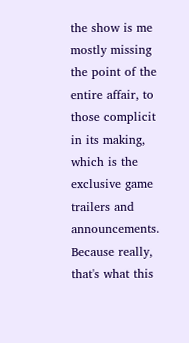the show is me mostly missing the point of the entire affair, to those complicit in its making, which is the exclusive game trailers and announcements. Because really, that's what this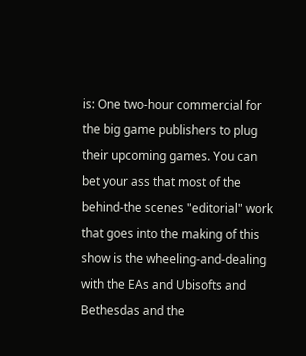is: One two-hour commercial for the big game publishers to plug their upcoming games. You can bet your ass that most of the behind-the scenes "editorial" work that goes into the making of this show is the wheeling-and-dealing with the EAs and Ubisofts and Bethesdas and the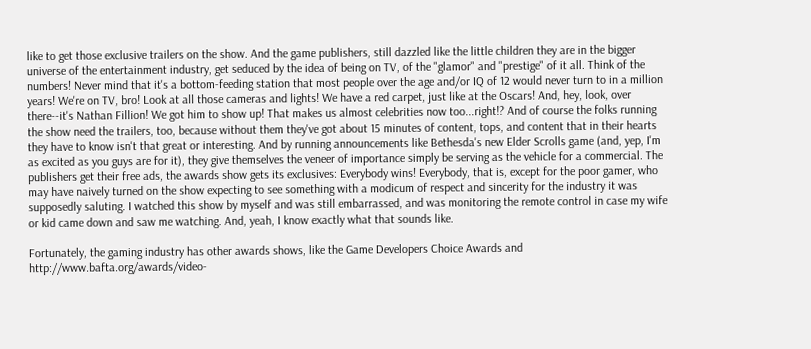like to get those exclusive trailers on the show. And the game publishers, still dazzled like the little children they are in the bigger universe of the entertainment industry, get seduced by the idea of being on TV, of the "glamor" and "prestige" of it all. Think of the numbers! Never mind that it's a bottom-feeding station that most people over the age and/or IQ of 12 would never turn to in a million years! We're on TV, bro! Look at all those cameras and lights! We have a red carpet, just like at the Oscars! And, hey, look, over there--it's Nathan Fillion! We got him to show up! That makes us almost celebrities now too...right!? And of course the folks running the show need the trailers, too, because without them they've got about 15 minutes of content, tops, and content that in their hearts they have to know isn't that great or interesting. And by running announcements like Bethesda's new Elder Scrolls game (and, yep, I'm as excited as you guys are for it), they give themselves the veneer of importance simply be serving as the vehicle for a commercial. The publishers get their free ads, the awards show gets its exclusives: Everybody wins! Everybody, that is, except for the poor gamer, who may have naively turned on the show expecting to see something with a modicum of respect and sincerity for the industry it was supposedly saluting. I watched this show by myself and was still embarrassed, and was monitoring the remote control in case my wife or kid came down and saw me watching. And, yeah, I know exactly what that sounds like.

Fortunately, the gaming industry has other awards shows, like the Game Developers Choice Awards and http://www.bafta.org/awards/video-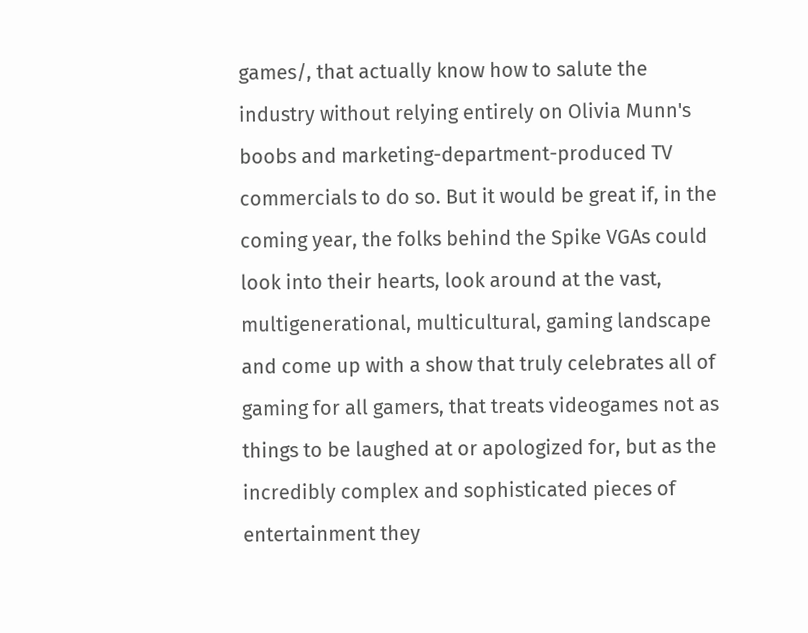games/, that actually know how to salute the industry without relying entirely on Olivia Munn's boobs and marketing-department-produced TV commercials to do so. But it would be great if, in the coming year, the folks behind the Spike VGAs could look into their hearts, look around at the vast, multigenerational, multicultural, gaming landscape and come up with a show that truly celebrates all of gaming for all gamers, that treats videogames not as things to be laughed at or apologized for, but as the incredibly complex and sophisticated pieces of entertainment they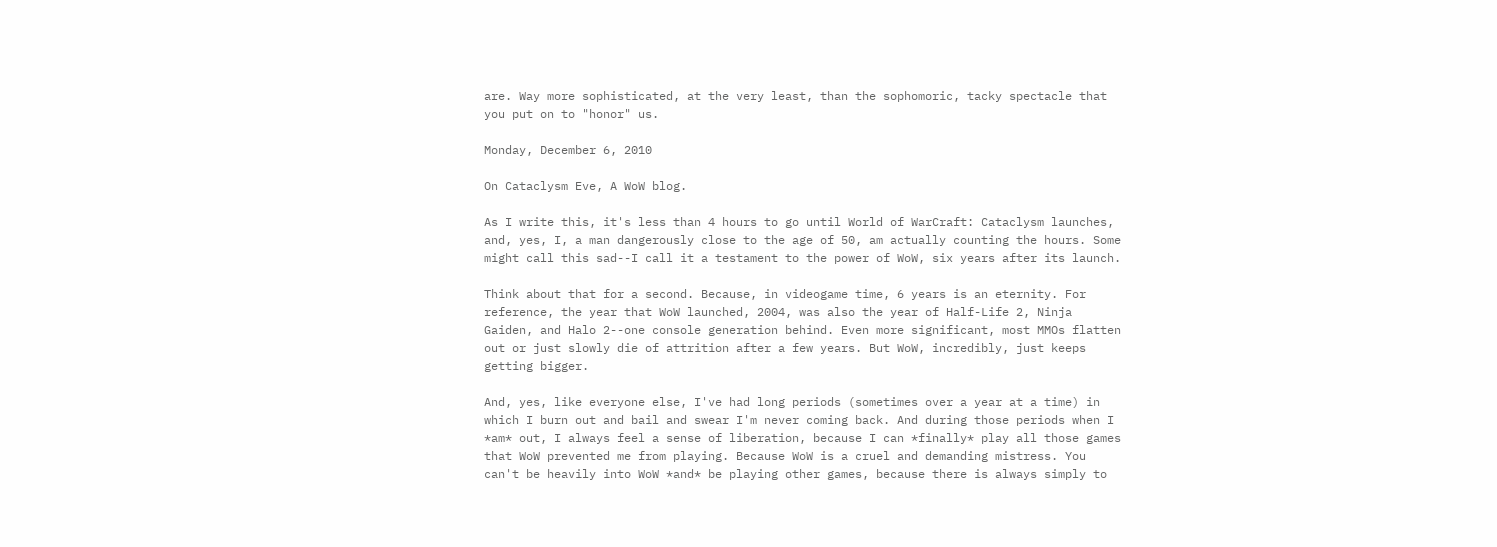are. Way more sophisticated, at the very least, than the sophomoric, tacky spectacle that you put on to "honor" us.

Monday, December 6, 2010

On Cataclysm Eve, A WoW blog.

As I write this, it's less than 4 hours to go until World of WarCraft: Cataclysm launches, and, yes, I, a man dangerously close to the age of 50, am actually counting the hours. Some might call this sad--I call it a testament to the power of WoW, six years after its launch.

Think about that for a second. Because, in videogame time, 6 years is an eternity. For reference, the year that WoW launched, 2004, was also the year of Half-Life 2, Ninja Gaiden, and Halo 2--one console generation behind. Even more significant, most MMOs flatten out or just slowly die of attrition after a few years. But WoW, incredibly, just keeps getting bigger.

And, yes, like everyone else, I've had long periods (sometimes over a year at a time) in which I burn out and bail and swear I'm never coming back. And during those periods when I *am* out, I always feel a sense of liberation, because I can *finally* play all those games that WoW prevented me from playing. Because WoW is a cruel and demanding mistress. You can't be heavily into WoW *and* be playing other games, because there is always simply to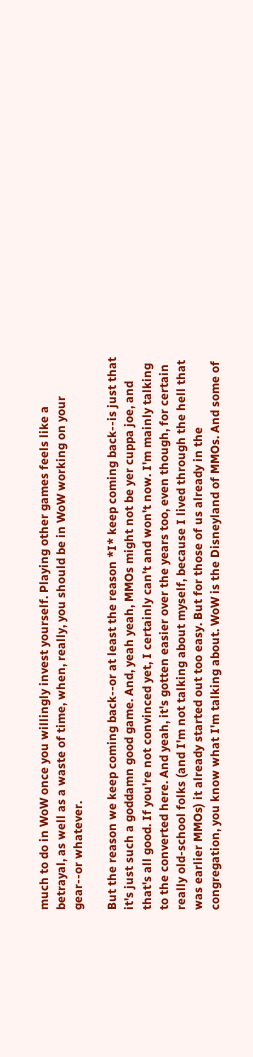much to do in WoW once you willingly invest yourself. Playing other games feels like a betrayal, as well as a waste of time, when, really, you should be in WoW working on your gear--or whatever.

But the reason we keep coming back--or at least the reason *I* keep coming back--is just that it's just such a goddamn good game. And, yeah yeah, MMOs might not be yer cuppa joe, and that's all good. If you're not convinced yet, I certainly can't and won't now. I'm mainly talking to the converted here. And yeah, it's gotten easier over the years too, even though, for certain really old-school folks (and I'm not talking about myself, because I lived through the hell that was earlier MMOs) it already started out too easy. But for those of us already in the congregation, you know what I'm talking about. WoW is the Disneyland of MMOs. And some of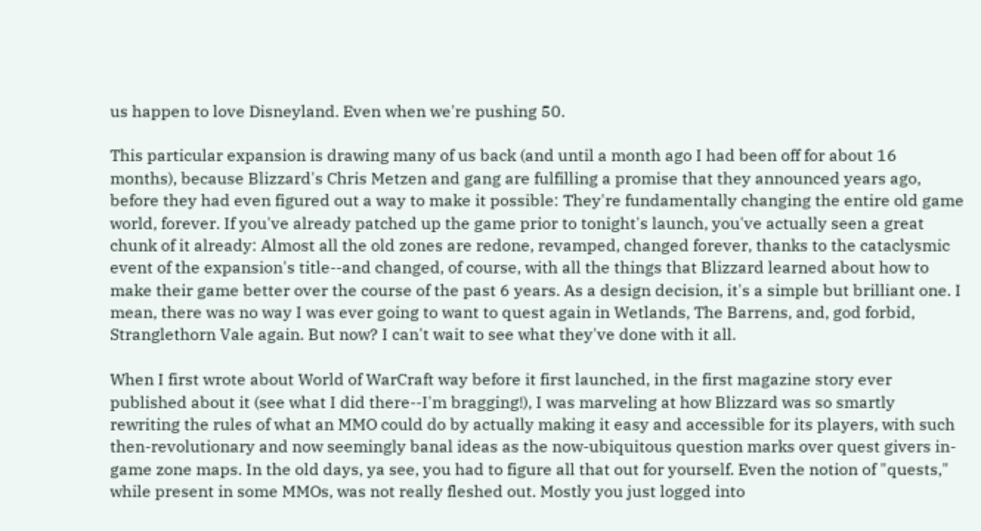us happen to love Disneyland. Even when we're pushing 50.

This particular expansion is drawing many of us back (and until a month ago I had been off for about 16 months), because Blizzard's Chris Metzen and gang are fulfilling a promise that they announced years ago, before they had even figured out a way to make it possible: They're fundamentally changing the entire old game world, forever. If you've already patched up the game prior to tonight's launch, you've actually seen a great chunk of it already: Almost all the old zones are redone, revamped, changed forever, thanks to the cataclysmic event of the expansion's title--and changed, of course, with all the things that Blizzard learned about how to make their game better over the course of the past 6 years. As a design decision, it's a simple but brilliant one. I mean, there was no way I was ever going to want to quest again in Wetlands, The Barrens, and, god forbid, Stranglethorn Vale again. But now? I can't wait to see what they've done with it all.

When I first wrote about World of WarCraft way before it first launched, in the first magazine story ever published about it (see what I did there--I'm bragging!), I was marveling at how Blizzard was so smartly rewriting the rules of what an MMO could do by actually making it easy and accessible for its players, with such then-revolutionary and now seemingly banal ideas as the now-ubiquitous question marks over quest givers in-game zone maps. In the old days, ya see, you had to figure all that out for yourself. Even the notion of "quests," while present in some MMOs, was not really fleshed out. Mostly you just logged into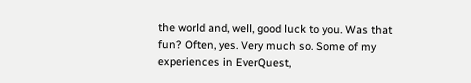the world and, well, good luck to you. Was that fun? Often, yes. Very much so. Some of my experiences in EverQuest,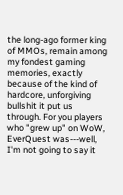the long-ago former king of MMOs, remain among my fondest gaming memories, exactly because of the kind of hardcore, unforgiving bullshit it put us through. For you players who "grew up" on WoW, EverQuest was---well, I'm not going to say it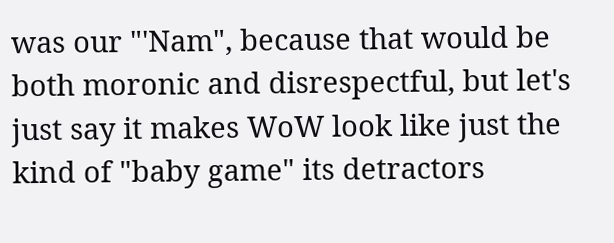was our "'Nam", because that would be both moronic and disrespectful, but let's just say it makes WoW look like just the kind of "baby game" its detractors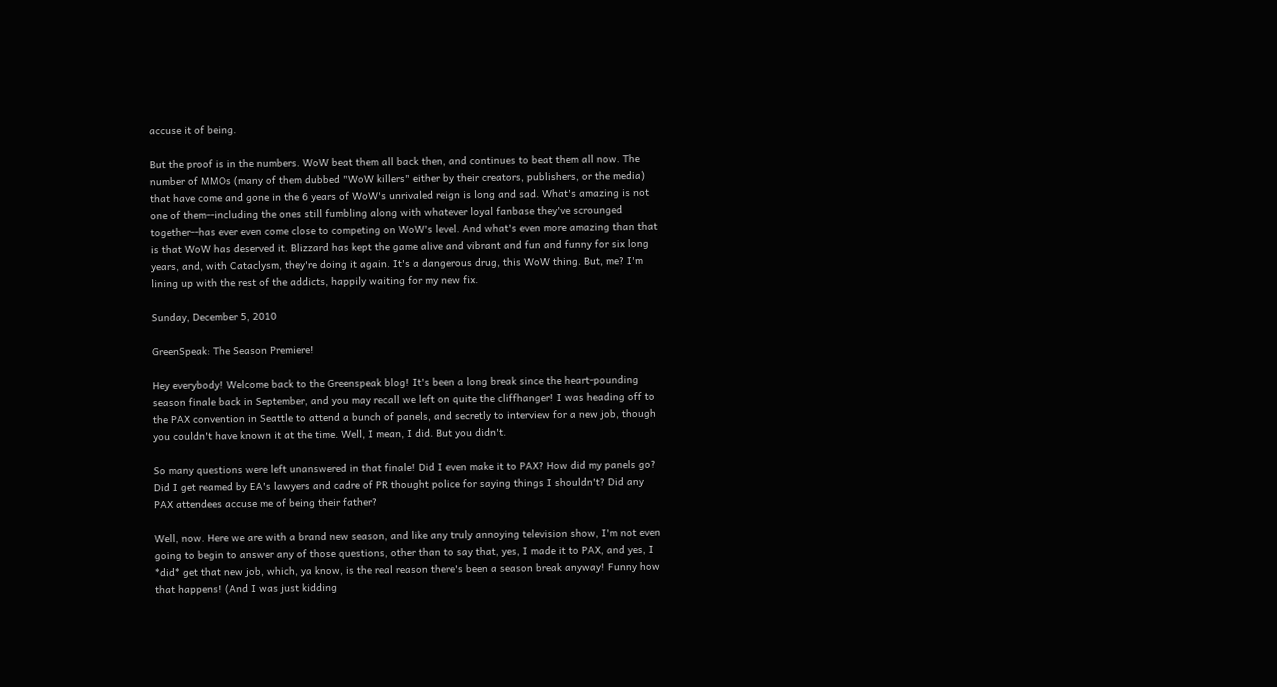accuse it of being.

But the proof is in the numbers. WoW beat them all back then, and continues to beat them all now. The number of MMOs (many of them dubbed "WoW killers" either by their creators, publishers, or the media) that have come and gone in the 6 years of WoW's unrivaled reign is long and sad. What's amazing is not one of them--including the ones still fumbling along with whatever loyal fanbase they've scrounged together--has ever even come close to competing on WoW's level. And what's even more amazing than that is that WoW has deserved it. Blizzard has kept the game alive and vibrant and fun and funny for six long years, and, with Cataclysm, they're doing it again. It's a dangerous drug, this WoW thing. But, me? I'm lining up with the rest of the addicts, happily waiting for my new fix.

Sunday, December 5, 2010

GreenSpeak: The Season Premiere!

Hey everybody! Welcome back to the Greenspeak blog! It's been a long break since the heart-pounding season finale back in September, and you may recall we left on quite the cliffhanger! I was heading off to the PAX convention in Seattle to attend a bunch of panels, and secretly to interview for a new job, though you couldn't have known it at the time. Well, I mean, I did. But you didn't.

So many questions were left unanswered in that finale! Did I even make it to PAX? How did my panels go? Did I get reamed by EA's lawyers and cadre of PR thought police for saying things I shouldn't? Did any PAX attendees accuse me of being their father?

Well, now. Here we are with a brand new season, and like any truly annoying television show, I'm not even going to begin to answer any of those questions, other than to say that, yes, I made it to PAX, and yes, I *did* get that new job, which, ya know, is the real reason there's been a season break anyway! Funny how that happens! (And I was just kidding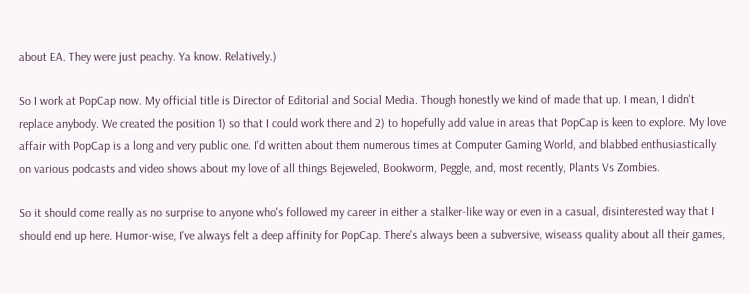about EA. They were just peachy. Ya know. Relatively.)

So I work at PopCap now. My official title is Director of Editorial and Social Media. Though honestly we kind of made that up. I mean, I didn't replace anybody. We created the position 1) so that I could work there and 2) to hopefully add value in areas that PopCap is keen to explore. My love affair with PopCap is a long and very public one. I'd written about them numerous times at Computer Gaming World, and blabbed enthusiastically on various podcasts and video shows about my love of all things Bejeweled, Bookworm, Peggle, and, most recently, Plants Vs Zombies.

So it should come really as no surprise to anyone who's followed my career in either a stalker-like way or even in a casual, disinterested way that I should end up here. Humor-wise, I've always felt a deep affinity for PopCap. There's always been a subversive, wiseass quality about all their games,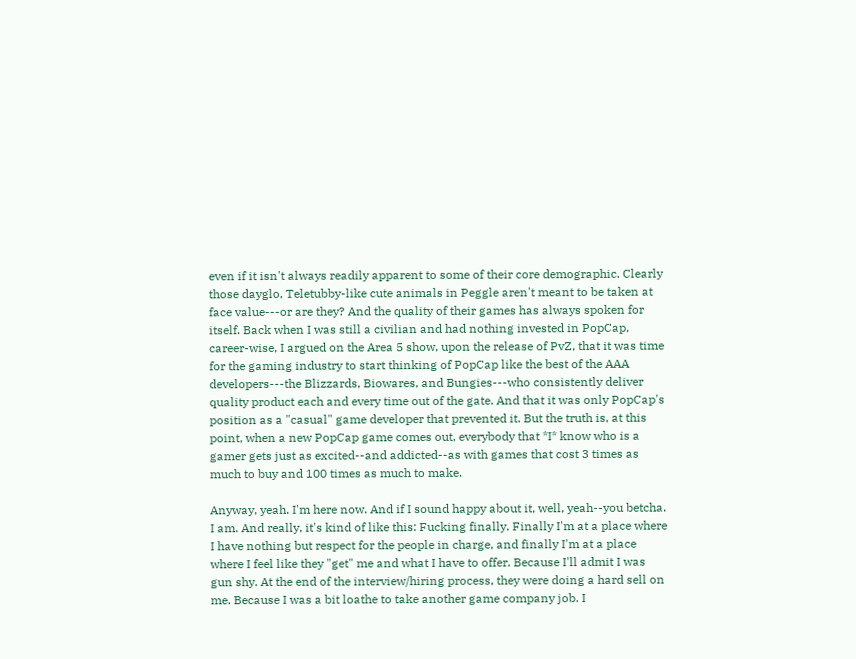even if it isn't always readily apparent to some of their core demographic. Clearly those dayglo, Teletubby-like cute animals in Peggle aren't meant to be taken at face value---or are they? And the quality of their games has always spoken for itself. Back when I was still a civilian and had nothing invested in PopCap, career-wise, I argued on the Area 5 show, upon the release of PvZ, that it was time for the gaming industry to start thinking of PopCap like the best of the AAA developers---the Blizzards, Biowares, and Bungies---who consistently deliver quality product each and every time out of the gate. And that it was only PopCap's position as a "casual" game developer that prevented it. But the truth is, at this point, when a new PopCap game comes out, everybody that *I* know who is a gamer gets just as excited--and addicted--as with games that cost 3 times as much to buy and 100 times as much to make.

Anyway, yeah. I'm here now. And if I sound happy about it, well, yeah--you betcha. I am. And really, it's kind of like this: Fucking finally. Finally I'm at a place where I have nothing but respect for the people in charge, and finally I'm at a place where I feel like they "get" me and what I have to offer. Because I'll admit I was gun shy. At the end of the interview/hiring process, they were doing a hard sell on me. Because I was a bit loathe to take another game company job. I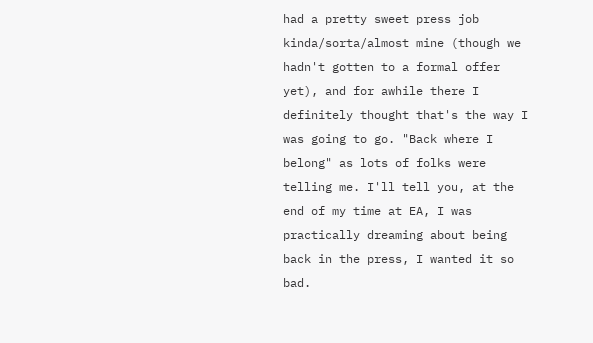had a pretty sweet press job kinda/sorta/almost mine (though we hadn't gotten to a formal offer yet), and for awhile there I definitely thought that's the way I was going to go. "Back where I belong" as lots of folks were telling me. I'll tell you, at the end of my time at EA, I was practically dreaming about being back in the press, I wanted it so bad.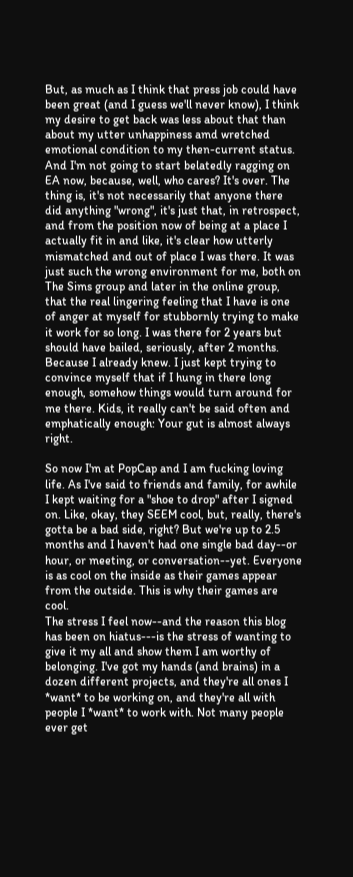But, as much as I think that press job could have been great (and I guess we'll never know), I think my desire to get back was less about that than about my utter unhappiness amd wretched emotional condition to my then-current status. And I'm not going to start belatedly ragging on EA now, because, well, who cares? It's over. The thing is, it's not necessarily that anyone there did anything "wrong", it's just that, in retrospect, and from the position now of being at a place I actually fit in and like, it's clear how utterly mismatched and out of place I was there. It was just such the wrong environment for me, both on The Sims group and later in the online group, that the real lingering feeling that I have is one of anger at myself for stubbornly trying to make it work for so long. I was there for 2 years but should have bailed, seriously, after 2 months. Because I already knew. I just kept trying to convince myself that if I hung in there long enough, somehow things would turn around for me there. Kids, it really can't be said often and emphatically enough: Your gut is almost always right.

So now I'm at PopCap and I am fucking loving life. As I've said to friends and family, for awhile I kept waiting for a "shoe to drop" after I signed on. Like, okay, they SEEM cool, but, really, there's gotta be a bad side, right? But we're up to 2.5 months and I haven't had one single bad day--or hour, or meeting, or conversation--yet. Everyone is as cool on the inside as their games appear from the outside. This is why their games are cool.
The stress I feel now--and the reason this blog has been on hiatus---is the stress of wanting to give it my all and show them I am worthy of belonging. I've got my hands (and brains) in a dozen different projects, and they're all ones I *want* to be working on, and they're all with people I *want* to work with. Not many people ever get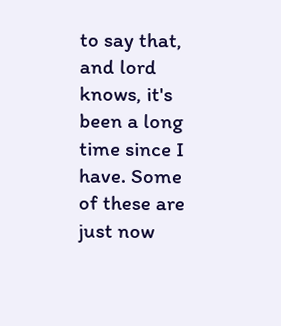to say that, and lord knows, it's been a long time since I have. Some of these are just now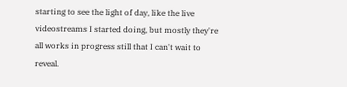starting to see the light of day, like the live videostreams I started doing, but mostly they're all works in progress still that I can't wait to reveal.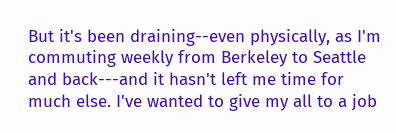But it's been draining--even physically, as I'm commuting weekly from Berkeley to Seattle and back---and it hasn't left me time for much else. I've wanted to give my all to a job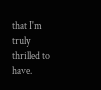that I'm truly thrilled to have.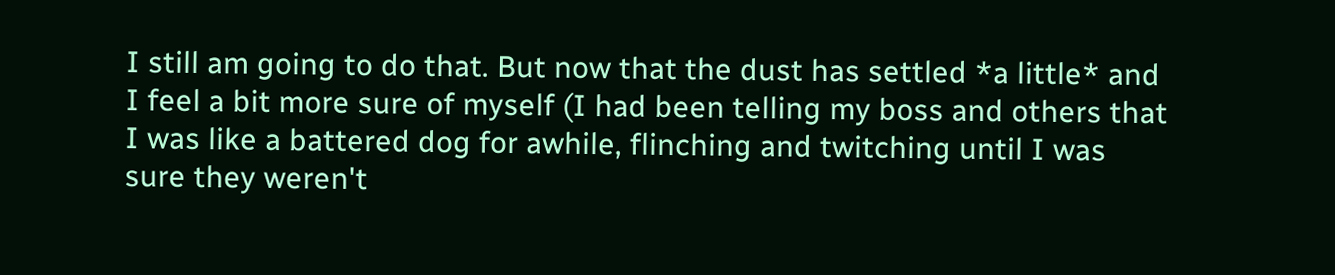I still am going to do that. But now that the dust has settled *a little* and I feel a bit more sure of myself (I had been telling my boss and others that I was like a battered dog for awhile, flinching and twitching until I was sure they weren't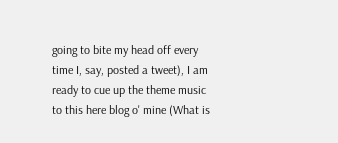going to bite my head off every time I, say, posted a tweet), I am ready to cue up the theme music to this here blog o' mine (What is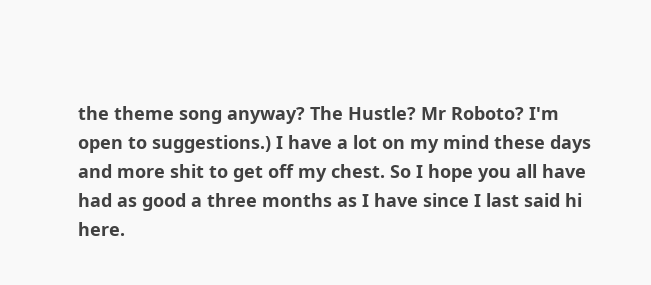the theme song anyway? The Hustle? Mr Roboto? I'm open to suggestions.) I have a lot on my mind these days and more shit to get off my chest. So I hope you all have had as good a three months as I have since I last said hi here.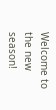Welcome to the new season!